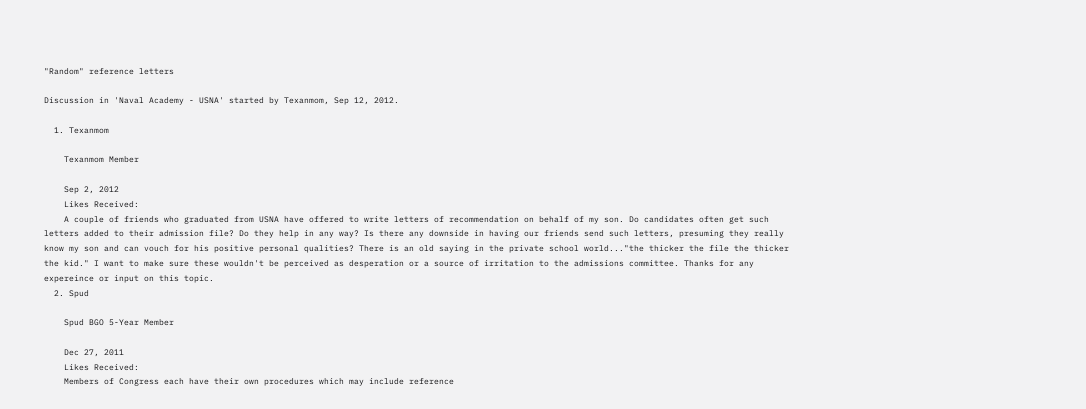"Random" reference letters

Discussion in 'Naval Academy - USNA' started by Texanmom, Sep 12, 2012.

  1. Texanmom

    Texanmom Member

    Sep 2, 2012
    Likes Received:
    A couple of friends who graduated from USNA have offered to write letters of recommendation on behalf of my son. Do candidates often get such letters added to their admission file? Do they help in any way? Is there any downside in having our friends send such letters, presuming they really know my son and can vouch for his positive personal qualities? There is an old saying in the private school world..."the thicker the file the thicker the kid." I want to make sure these wouldn't be perceived as desperation or a source of irritation to the admissions committee. Thanks for any expereince or input on this topic.
  2. Spud

    Spud BGO 5-Year Member

    Dec 27, 2011
    Likes Received:
    Members of Congress each have their own procedures which may include reference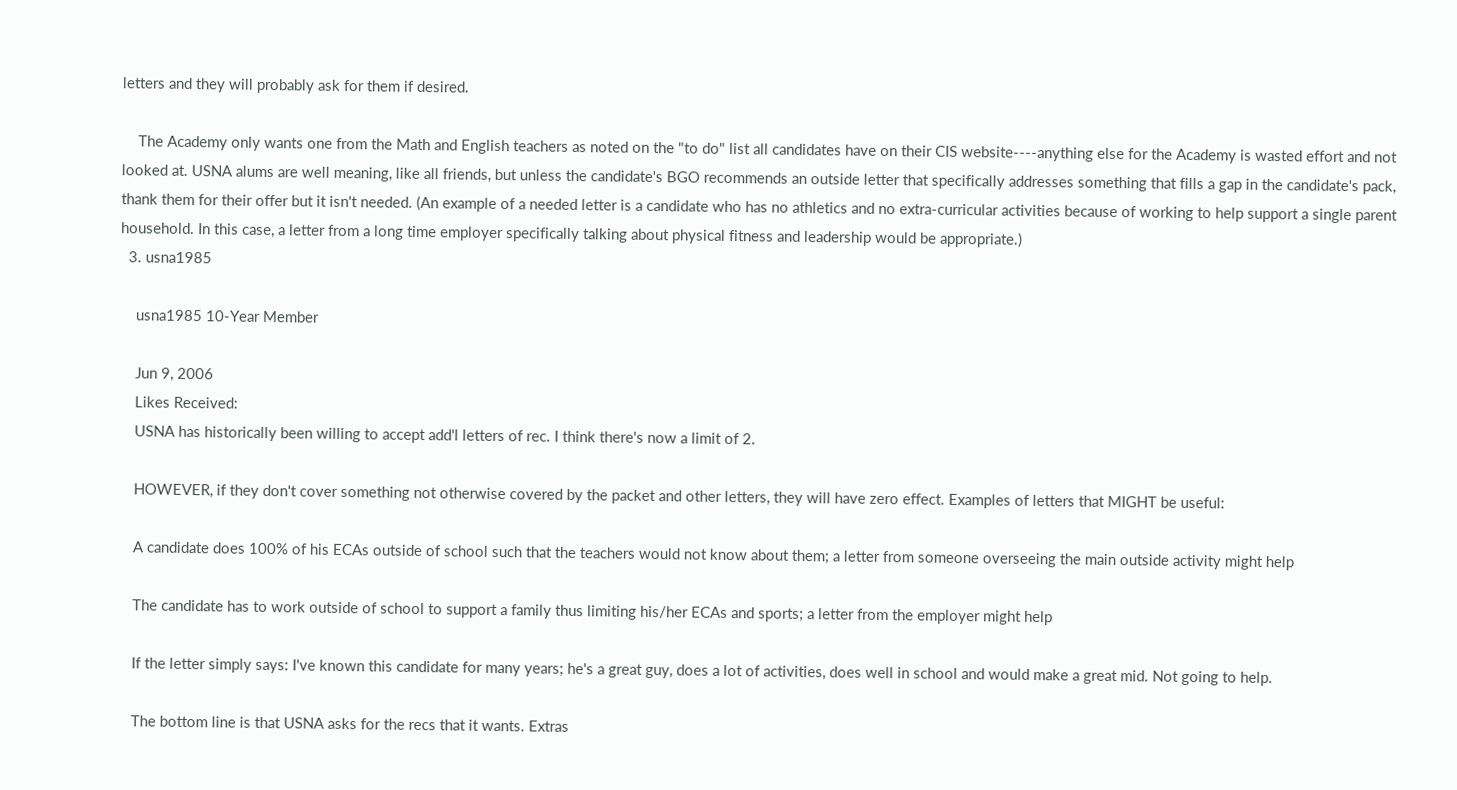letters and they will probably ask for them if desired.

    The Academy only wants one from the Math and English teachers as noted on the "to do" list all candidates have on their CIS website----anything else for the Academy is wasted effort and not looked at. USNA alums are well meaning, like all friends, but unless the candidate's BGO recommends an outside letter that specifically addresses something that fills a gap in the candidate's pack, thank them for their offer but it isn't needed. (An example of a needed letter is a candidate who has no athletics and no extra-curricular activities because of working to help support a single parent household. In this case, a letter from a long time employer specifically talking about physical fitness and leadership would be appropriate.)
  3. usna1985

    usna1985 10-Year Member

    Jun 9, 2006
    Likes Received:
    USNA has historically been willing to accept add'l letters of rec. I think there's now a limit of 2.

    HOWEVER, if they don't cover something not otherwise covered by the packet and other letters, they will have zero effect. Examples of letters that MIGHT be useful:

    A candidate does 100% of his ECAs outside of school such that the teachers would not know about them; a letter from someone overseeing the main outside activity might help

    The candidate has to work outside of school to support a family thus limiting his/her ECAs and sports; a letter from the employer might help

    If the letter simply says: I've known this candidate for many years; he's a great guy, does a lot of activities, does well in school and would make a great mid. Not going to help.

    The bottom line is that USNA asks for the recs that it wants. Extras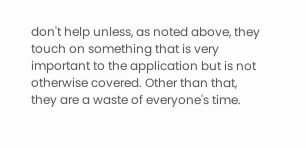don't help unless, as noted above, they touch on something that is very important to the application but is not otherwise covered. Other than that, they are a waste of everyone's time.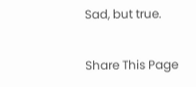Sad, but true.

Share This Page